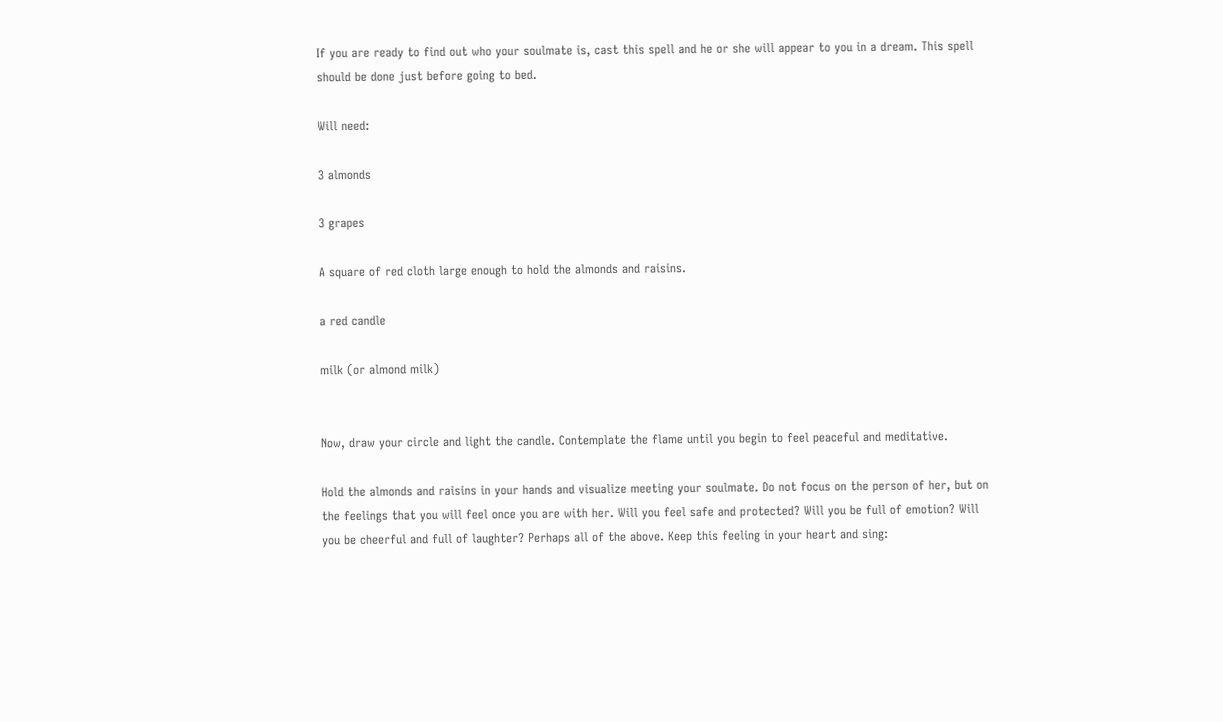If you are ready to find out who your soulmate is, cast this spell and he or she will appear to you in a dream. This spell should be done just before going to bed.

Will need:

3 almonds

3 grapes

A square of red cloth large enough to hold the almonds and raisins.

a red candle

milk (or almond milk)


Now, draw your circle and light the candle. Contemplate the flame until you begin to feel peaceful and meditative.

Hold the almonds and raisins in your hands and visualize meeting your soulmate. Do not focus on the person of her, but on the feelings that you will feel once you are with her. Will you feel safe and protected? Will you be full of emotion? Will you be cheerful and full of laughter? Perhaps all of the above. Keep this feeling in your heart and sing: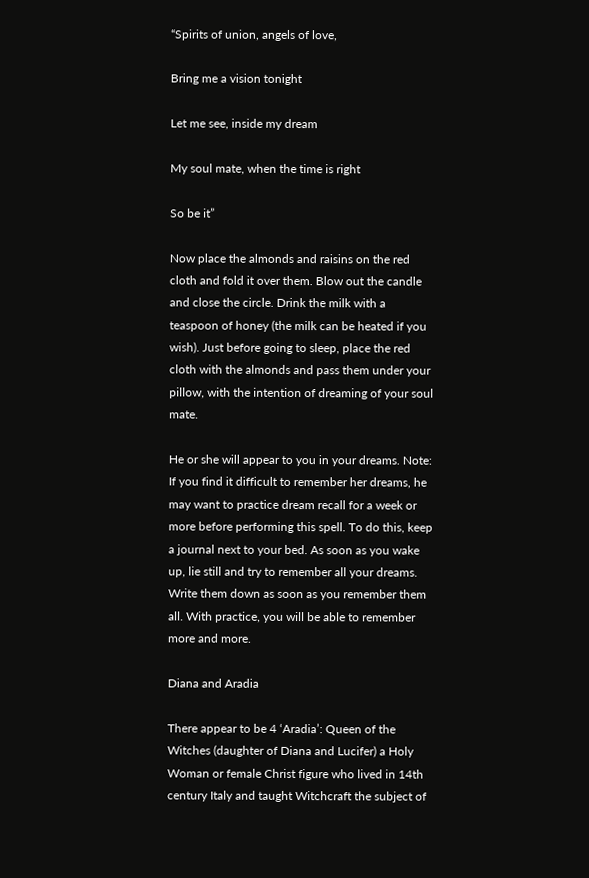“Spirits of union, angels of love,

Bring me a vision tonight

Let me see, inside my dream

My soul mate, when the time is right

So be it”

Now place the almonds and raisins on the red cloth and fold it over them. Blow out the candle and close the circle. Drink the milk with a teaspoon of honey (the milk can be heated if you wish). Just before going to sleep, place the red cloth with the almonds and pass them under your pillow, with the intention of dreaming of your soul mate.

He or she will appear to you in your dreams. Note: If you find it difficult to remember her dreams, he may want to practice dream recall for a week or more before performing this spell. To do this, keep a journal next to your bed. As soon as you wake up, lie still and try to remember all your dreams. Write them down as soon as you remember them all. With practice, you will be able to remember more and more.

Diana and Aradia

There appear to be 4 ‘Aradia’: Queen of the Witches (daughter of Diana and Lucifer) a Holy Woman or female Christ figure who lived in 14th century Italy and taught Witchcraft the subject of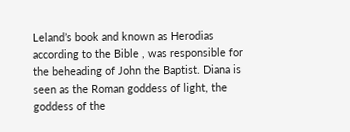Leland’s book and known as Herodias according to the Bible , was responsible for the beheading of John the Baptist. Diana is seen as the Roman goddess of light, the goddess of the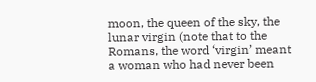moon, the queen of the sky, the lunar virgin (note that to the Romans, the word ‘virgin’ meant a woman who had never been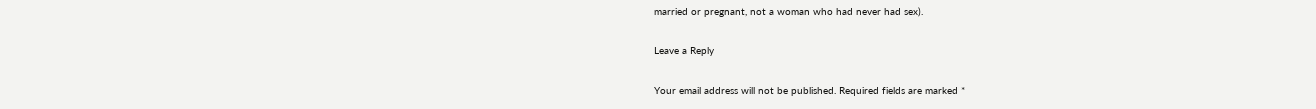married or pregnant, not a woman who had never had sex).

Leave a Reply

Your email address will not be published. Required fields are marked *